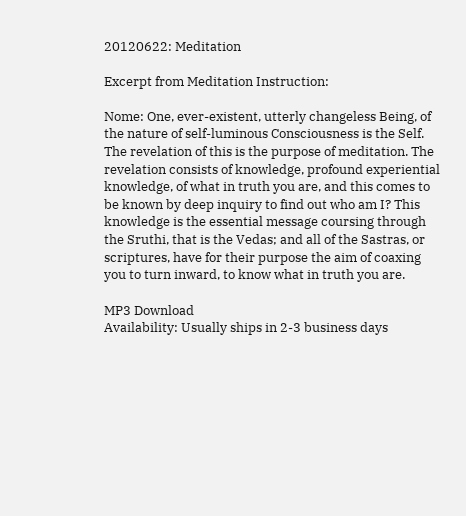20120622: Meditation

Excerpt from Meditation Instruction:

Nome: One, ever-existent, utterly changeless Being, of the nature of self-luminous Consciousness is the Self. The revelation of this is the purpose of meditation. The revelation consists of knowledge, profound experiential knowledge, of what in truth you are, and this comes to be known by deep inquiry to find out who am I? This knowledge is the essential message coursing through the Sruthi, that is the Vedas; and all of the Sastras, or scriptures, have for their purpose the aim of coaxing you to turn inward, to know what in truth you are.

MP3 Download
Availability: Usually ships in 2-3 business days